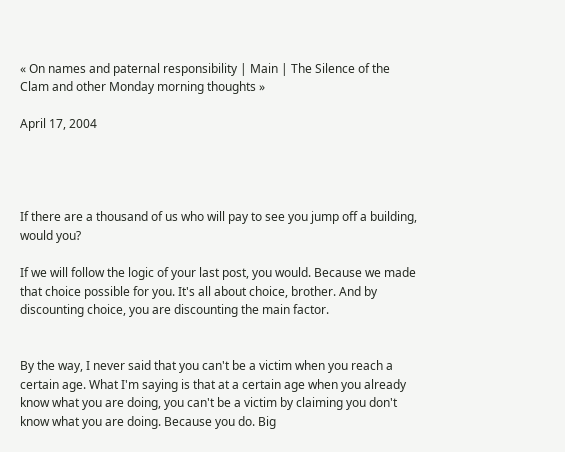« On names and paternal responsibility | Main | The Silence of the Clam and other Monday morning thoughts »

April 17, 2004




If there are a thousand of us who will pay to see you jump off a building, would you?

If we will follow the logic of your last post, you would. Because we made that choice possible for you. It's all about choice, brother. And by discounting choice, you are discounting the main factor.


By the way, I never said that you can't be a victim when you reach a certain age. What I'm saying is that at a certain age when you already know what you are doing, you can't be a victim by claiming you don't know what you are doing. Because you do. Big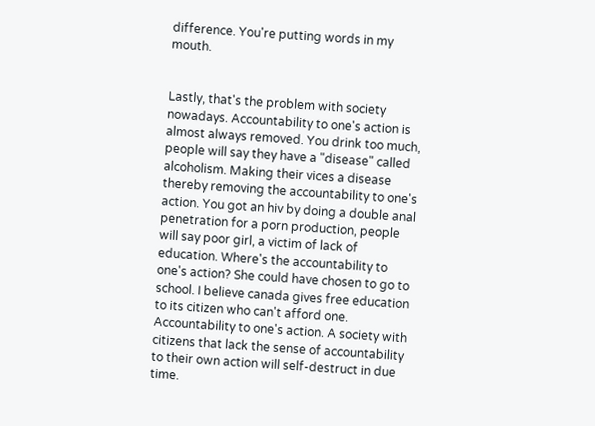difference. You're putting words in my mouth.


Lastly, that's the problem with society nowadays. Accountability to one's action is almost always removed. You drink too much, people will say they have a "disease" called alcoholism. Making their vices a disease thereby removing the accountability to one's action. You got an hiv by doing a double anal penetration for a porn production, people will say poor girl, a victim of lack of education. Where's the accountability to one's action? She could have chosen to go to school. I believe canada gives free education to its citizen who can't afford one. Accountability to one's action. A society with citizens that lack the sense of accountability to their own action will self-destruct in due time.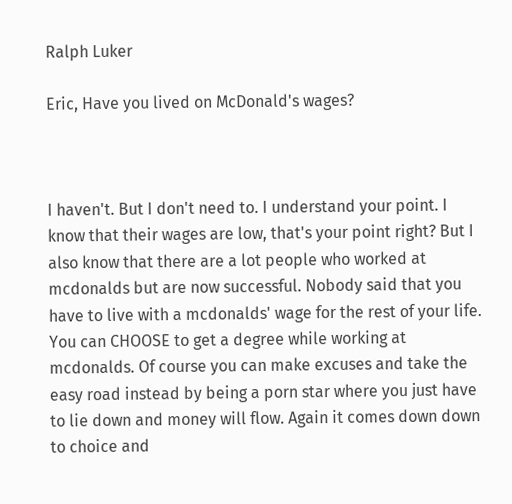Ralph Luker

Eric, Have you lived on McDonald's wages?



I haven't. But I don't need to. I understand your point. I know that their wages are low, that's your point right? But I also know that there are a lot people who worked at mcdonalds but are now successful. Nobody said that you have to live with a mcdonalds' wage for the rest of your life. You can CHOOSE to get a degree while working at mcdonalds. Of course you can make excuses and take the easy road instead by being a porn star where you just have to lie down and money will flow. Again it comes down down to choice and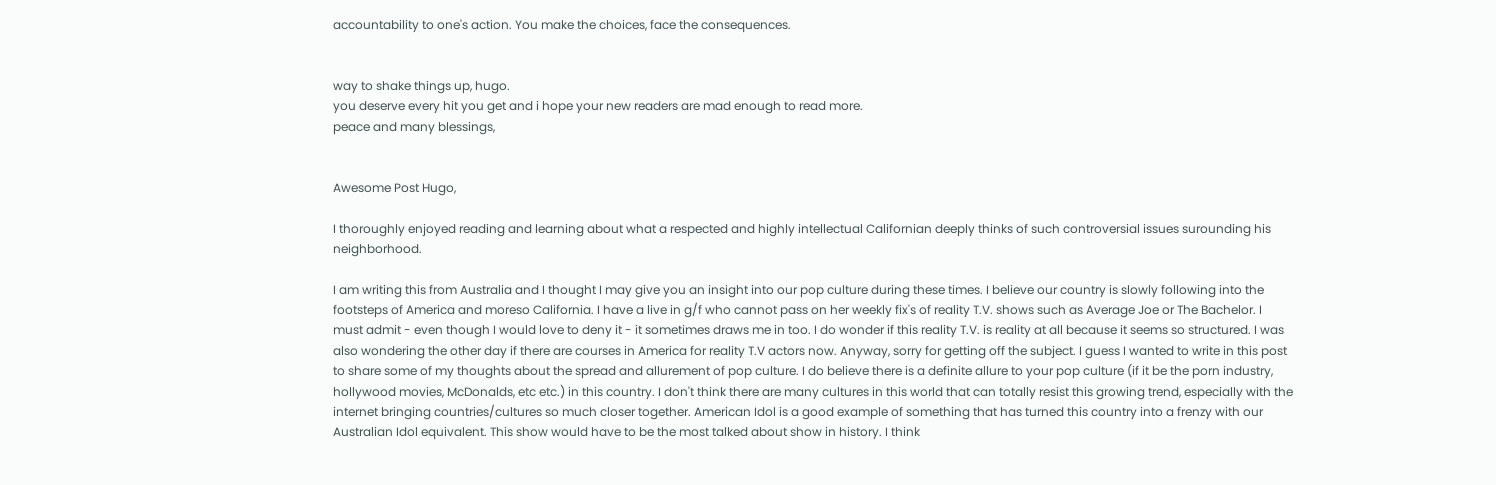accountability to one's action. You make the choices, face the consequences.


way to shake things up, hugo.
you deserve every hit you get and i hope your new readers are mad enough to read more.
peace and many blessings,


Awesome Post Hugo,

I thoroughly enjoyed reading and learning about what a respected and highly intellectual Californian deeply thinks of such controversial issues surounding his neighborhood.

I am writing this from Australia and I thought I may give you an insight into our pop culture during these times. I believe our country is slowly following into the footsteps of America and moreso California. I have a live in g/f who cannot pass on her weekly fix's of reality T.V. shows such as Average Joe or The Bachelor. I must admit - even though I would love to deny it - it sometimes draws me in too. I do wonder if this reality T.V. is reality at all because it seems so structured. I was also wondering the other day if there are courses in America for reality T.V actors now. Anyway, sorry for getting off the subject. I guess I wanted to write in this post to share some of my thoughts about the spread and allurement of pop culture. I do believe there is a definite allure to your pop culture (if it be the porn industry, hollywood movies, McDonalds, etc etc.) in this country. I don't think there are many cultures in this world that can totally resist this growing trend, especially with the internet bringing countries/cultures so much closer together. American Idol is a good example of something that has turned this country into a frenzy with our Australian Idol equivalent. This show would have to be the most talked about show in history. I think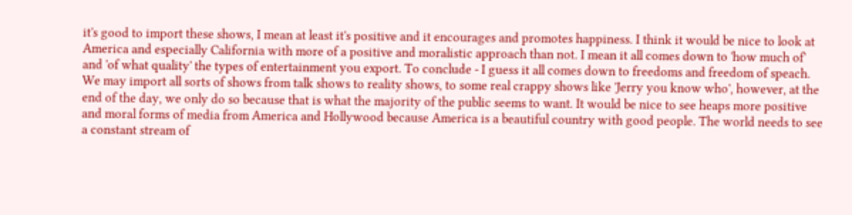it's good to import these shows, I mean at least it's positive and it encourages and promotes happiness. I think it would be nice to look at America and especially California with more of a positive and moralistic approach than not. I mean it all comes down to 'how much of' and 'of what quality' the types of entertainment you export. To conclude - I guess it all comes down to freedoms and freedom of speach. We may import all sorts of shows from talk shows to reality shows, to some real crappy shows like 'Jerry you know who', however, at the end of the day, we only do so because that is what the majority of the public seems to want. It would be nice to see heaps more positive and moral forms of media from America and Hollywood because America is a beautiful country with good people. The world needs to see a constant stream of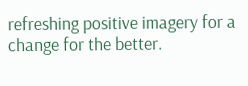refreshing positive imagery for a change for the better.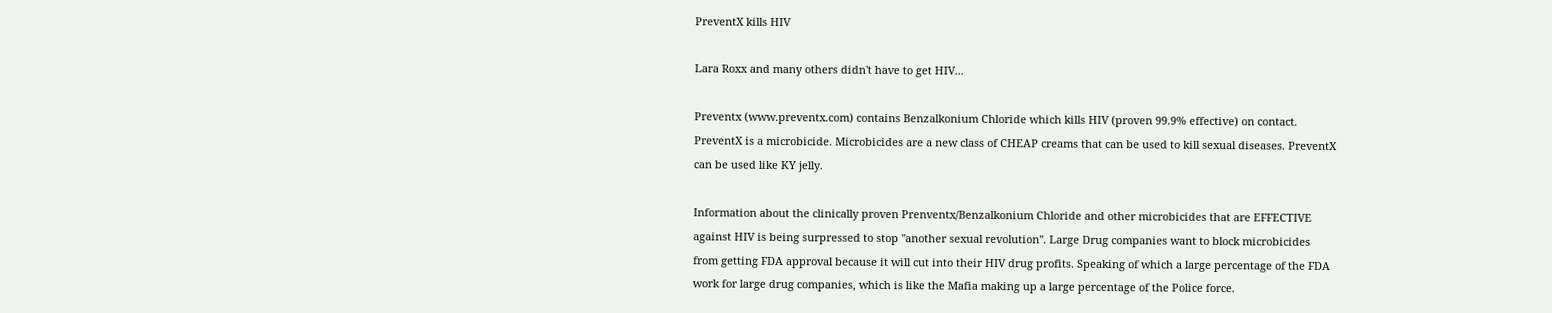PreventX kills HIV

Lara Roxx and many others didn't have to get HIV...

Preventx (www.preventx.com) contains Benzalkonium Chloride which kills HIV (proven 99.9% effective) on contact. PreventX is a microbicide. Microbicides are a new class of CHEAP creams that can be used to kill sexual diseases. PreventX can be used like KY jelly.

Information about the clinically proven Prenventx/Benzalkonium Chloride and other microbicides that are EFFECTIVE against HIV is being surpressed to stop "another sexual revolution". Large Drug companies want to block microbicides from getting FDA approval because it will cut into their HIV drug profits. Speaking of which a large percentage of the FDA work for large drug companies, which is like the Mafia making up a large percentage of the Police force.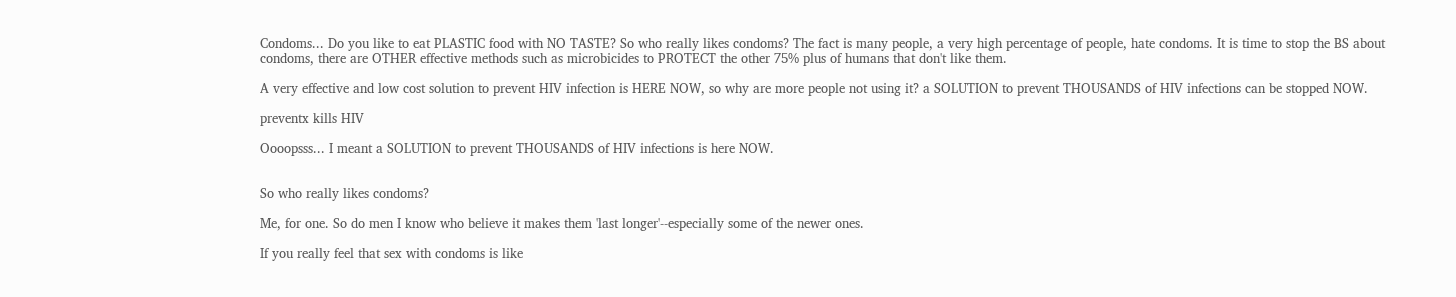Condoms... Do you like to eat PLASTIC food with NO TASTE? So who really likes condoms? The fact is many people, a very high percentage of people, hate condoms. It is time to stop the BS about condoms, there are OTHER effective methods such as microbicides to PROTECT the other 75% plus of humans that don't like them.

A very effective and low cost solution to prevent HIV infection is HERE NOW, so why are more people not using it? a SOLUTION to prevent THOUSANDS of HIV infections can be stopped NOW.

preventx kills HIV

Oooopsss... I meant a SOLUTION to prevent THOUSANDS of HIV infections is here NOW.


So who really likes condoms?

Me, for one. So do men I know who believe it makes them 'last longer'--especially some of the newer ones.

If you really feel that sex with condoms is like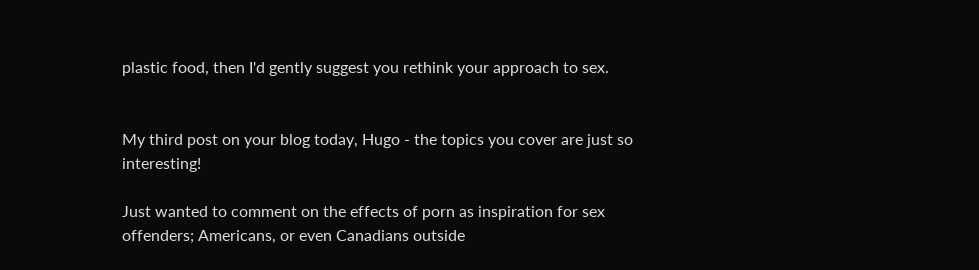plastic food, then I'd gently suggest you rethink your approach to sex.


My third post on your blog today, Hugo - the topics you cover are just so interesting!

Just wanted to comment on the effects of porn as inspiration for sex offenders; Americans, or even Canadians outside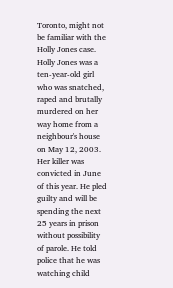Toronto, might not be familiar with the Holly Jones case. Holly Jones was a ten-year-old girl who was snatched, raped and brutally murdered on her way home from a neighbour's house on May 12, 2003. Her killer was convicted in June of this year. He pled guilty and will be spending the next 25 years in prison without possibility of parole. He told police that he was watching child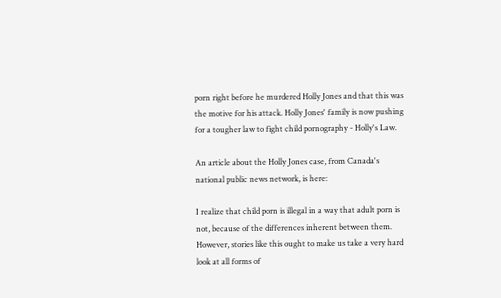porn right before he murdered Holly Jones and that this was the motive for his attack. Holly Jones' family is now pushing for a tougher law to fight child pornography - Holly's Law.

An article about the Holly Jones case, from Canada's national public news network, is here:

I realize that child porn is illegal in a way that adult porn is not, because of the differences inherent between them. However, stories like this ought to make us take a very hard look at all forms of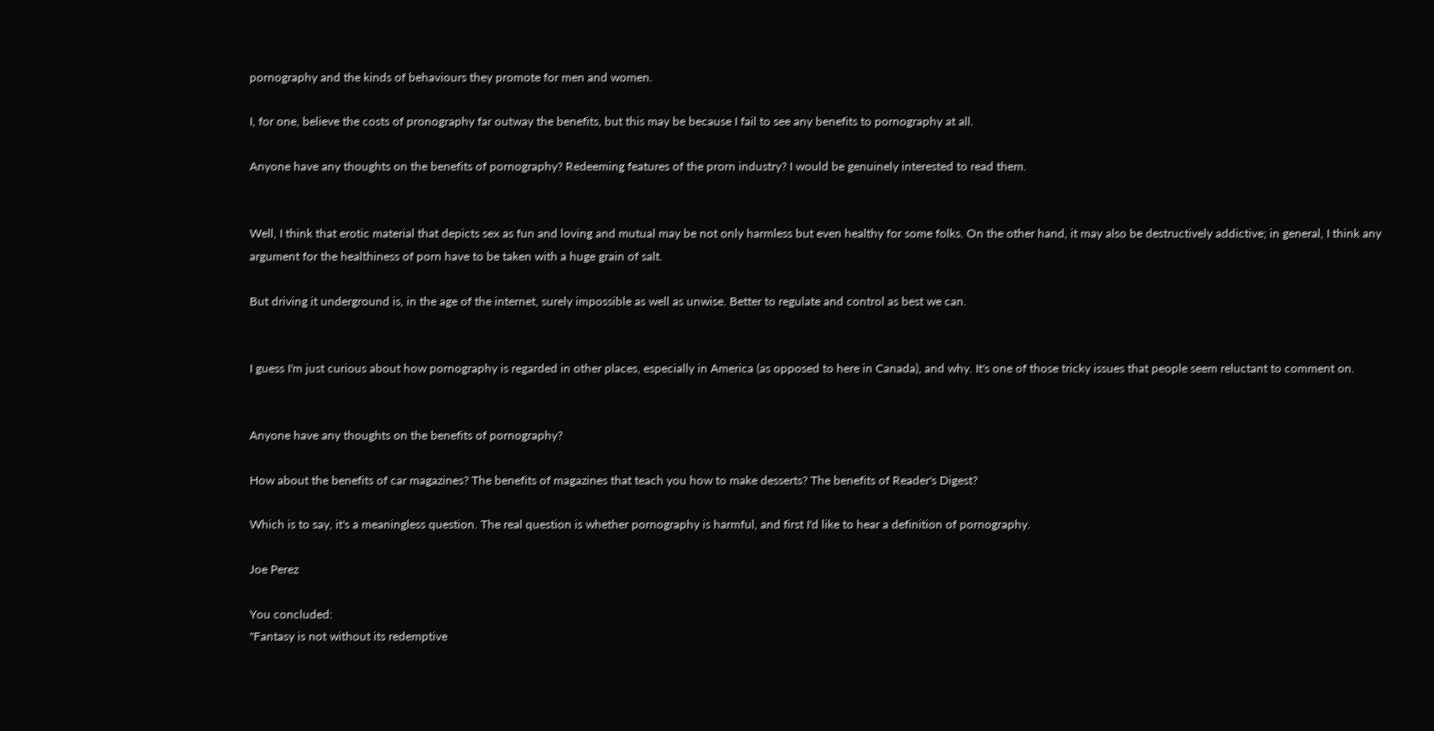pornography and the kinds of behaviours they promote for men and women.

I, for one, believe the costs of pronography far outway the benefits, but this may be because I fail to see any benefits to pornography at all.

Anyone have any thoughts on the benefits of pornography? Redeeming features of the prorn industry? I would be genuinely interested to read them.


Well, I think that erotic material that depicts sex as fun and loving and mutual may be not only harmless but even healthy for some folks. On the other hand, it may also be destructively addictive; in general, I think any argument for the healthiness of porn have to be taken with a huge grain of salt.

But driving it underground is, in the age of the internet, surely impossible as well as unwise. Better to regulate and control as best we can.


I guess I'm just curious about how pornography is regarded in other places, especially in America (as opposed to here in Canada), and why. It's one of those tricky issues that people seem reluctant to comment on.


Anyone have any thoughts on the benefits of pornography?

How about the benefits of car magazines? The benefits of magazines that teach you how to make desserts? The benefits of Reader's Digest?

Which is to say, it's a meaningless question. The real question is whether pornography is harmful, and first I'd like to hear a definition of pornography.

Joe Perez

You concluded:
"Fantasy is not without its redemptive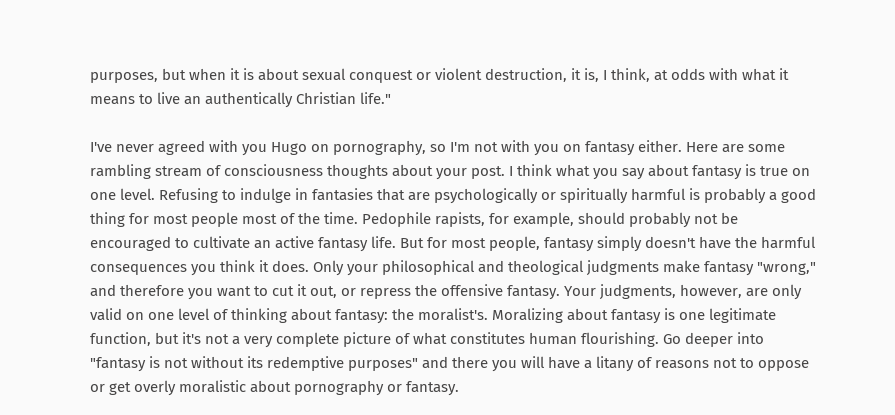purposes, but when it is about sexual conquest or violent destruction, it is, I think, at odds with what it means to live an authentically Christian life."

I've never agreed with you Hugo on pornography, so I'm not with you on fantasy either. Here are some rambling stream of consciousness thoughts about your post. I think what you say about fantasy is true on one level. Refusing to indulge in fantasies that are psychologically or spiritually harmful is probably a good thing for most people most of the time. Pedophile rapists, for example, should probably not be encouraged to cultivate an active fantasy life. But for most people, fantasy simply doesn't have the harmful consequences you think it does. Only your philosophical and theological judgments make fantasy "wrong," and therefore you want to cut it out, or repress the offensive fantasy. Your judgments, however, are only valid on one level of thinking about fantasy: the moralist's. Moralizing about fantasy is one legitimate function, but it's not a very complete picture of what constitutes human flourishing. Go deeper into "fantasy is not without its redemptive purposes" and there you will have a litany of reasons not to oppose or get overly moralistic about pornography or fantasy.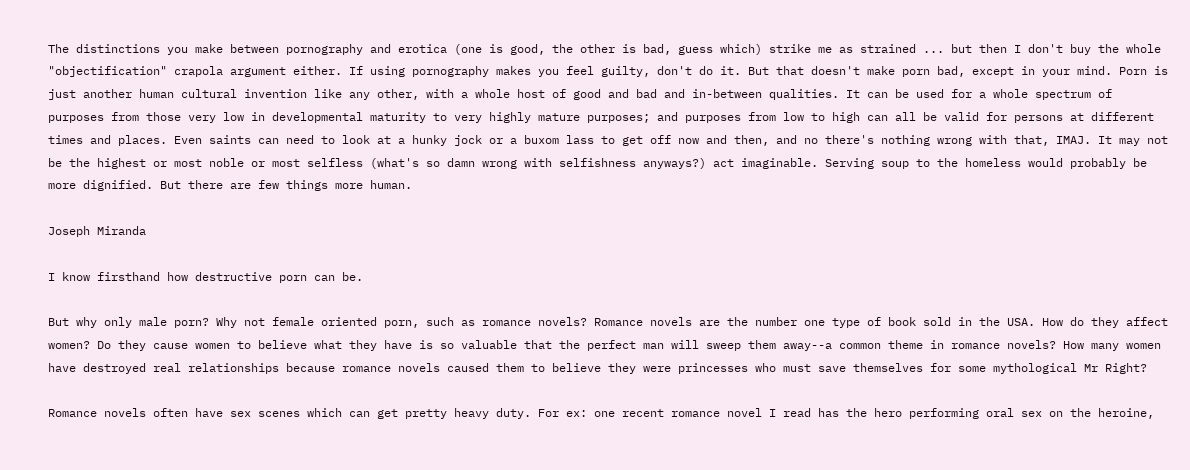The distinctions you make between pornography and erotica (one is good, the other is bad, guess which) strike me as strained ... but then I don't buy the whole "objectification" crapola argument either. If using pornography makes you feel guilty, don't do it. But that doesn't make porn bad, except in your mind. Porn is just another human cultural invention like any other, with a whole host of good and bad and in-between qualities. It can be used for a whole spectrum of purposes from those very low in developmental maturity to very highly mature purposes; and purposes from low to high can all be valid for persons at different times and places. Even saints can need to look at a hunky jock or a buxom lass to get off now and then, and no there's nothing wrong with that, IMAJ. It may not be the highest or most noble or most selfless (what's so damn wrong with selfishness anyways?) act imaginable. Serving soup to the homeless would probably be more dignified. But there are few things more human.

Joseph Miranda

I know firsthand how destructive porn can be.

But why only male porn? Why not female oriented porn, such as romance novels? Romance novels are the number one type of book sold in the USA. How do they affect women? Do they cause women to believe what they have is so valuable that the perfect man will sweep them away--a common theme in romance novels? How many women have destroyed real relationships because romance novels caused them to believe they were princesses who must save themselves for some mythological Mr Right?

Romance novels often have sex scenes which can get pretty heavy duty. For ex: one recent romance novel I read has the hero performing oral sex on the heroine,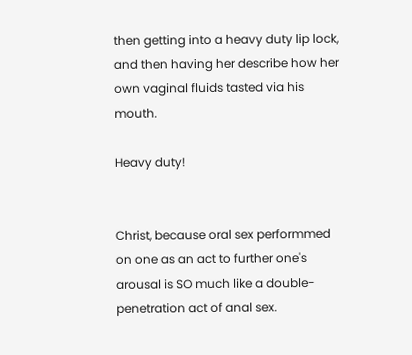then getting into a heavy duty lip lock, and then having her describe how her own vaginal fluids tasted via his mouth.

Heavy duty!


Christ, because oral sex performmed on one as an act to further one's arousal is SO much like a double-penetration act of anal sex.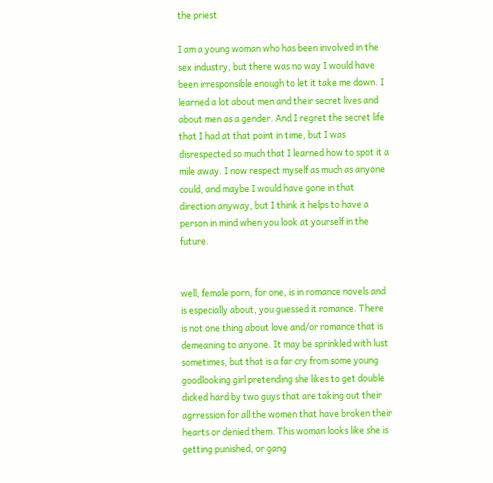the priest

I am a young woman who has been involved in the sex industry, but there was no way I would have been irresponsible enough to let it take me down. I learned a lot about men and their secret lives and about men as a gender. And I regret the secret life that I had at that point in time, but I was disrespected so much that I learned how to spot it a mile away. I now respect myself as much as anyone could, and maybe I would have gone in that direction anyway, but I think it helps to have a person in mind when you look at yourself in the future.


well, female porn, for one, is in romance novels and is especially about, you guessed it romance. There is not one thing about love and/or romance that is demeaning to anyone. It may be sprinkled with lust sometimes, but that is a far cry from some young goodlooking girl pretending she likes to get double dicked hard by two guys that are taking out their agrression for all the women that have broken their hearts or denied them. This woman looks like she is getting punished, or gang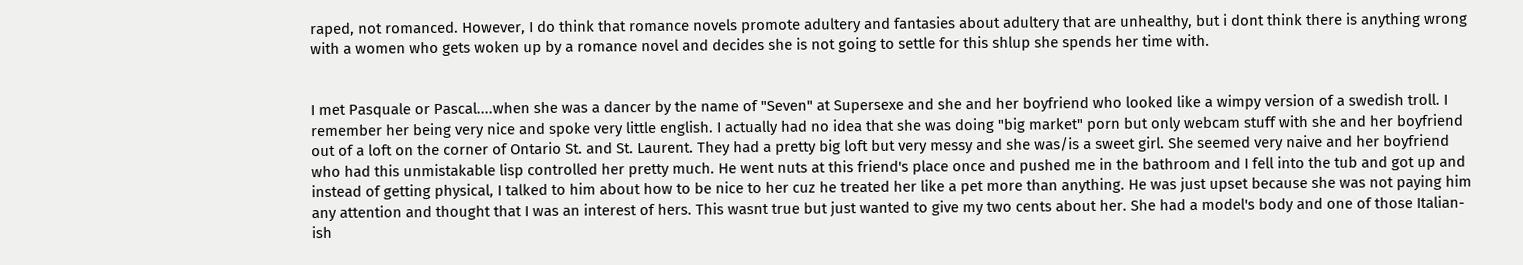raped, not romanced. However, I do think that romance novels promote adultery and fantasies about adultery that are unhealthy, but i dont think there is anything wrong with a women who gets woken up by a romance novel and decides she is not going to settle for this shlup she spends her time with.


I met Pasquale or Pascal....when she was a dancer by the name of "Seven" at Supersexe and she and her boyfriend who looked like a wimpy version of a swedish troll. I remember her being very nice and spoke very little english. I actually had no idea that she was doing "big market" porn but only webcam stuff with she and her boyfriend out of a loft on the corner of Ontario St. and St. Laurent. They had a pretty big loft but very messy and she was/is a sweet girl. She seemed very naive and her boyfriend who had this unmistakable lisp controlled her pretty much. He went nuts at this friend's place once and pushed me in the bathroom and I fell into the tub and got up and instead of getting physical, I talked to him about how to be nice to her cuz he treated her like a pet more than anything. He was just upset because she was not paying him any attention and thought that I was an interest of hers. This wasnt true but just wanted to give my two cents about her. She had a model's body and one of those Italian-ish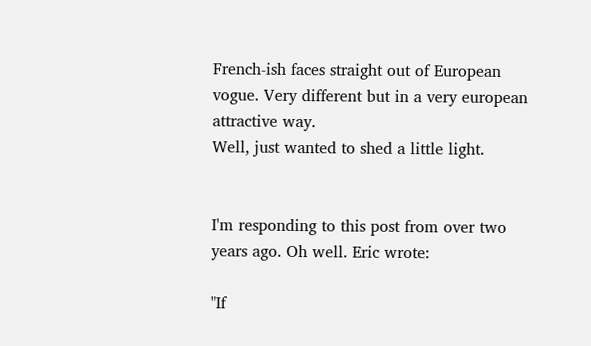French-ish faces straight out of European vogue. Very different but in a very european attractive way.
Well, just wanted to shed a little light.


I'm responding to this post from over two years ago. Oh well. Eric wrote:

"If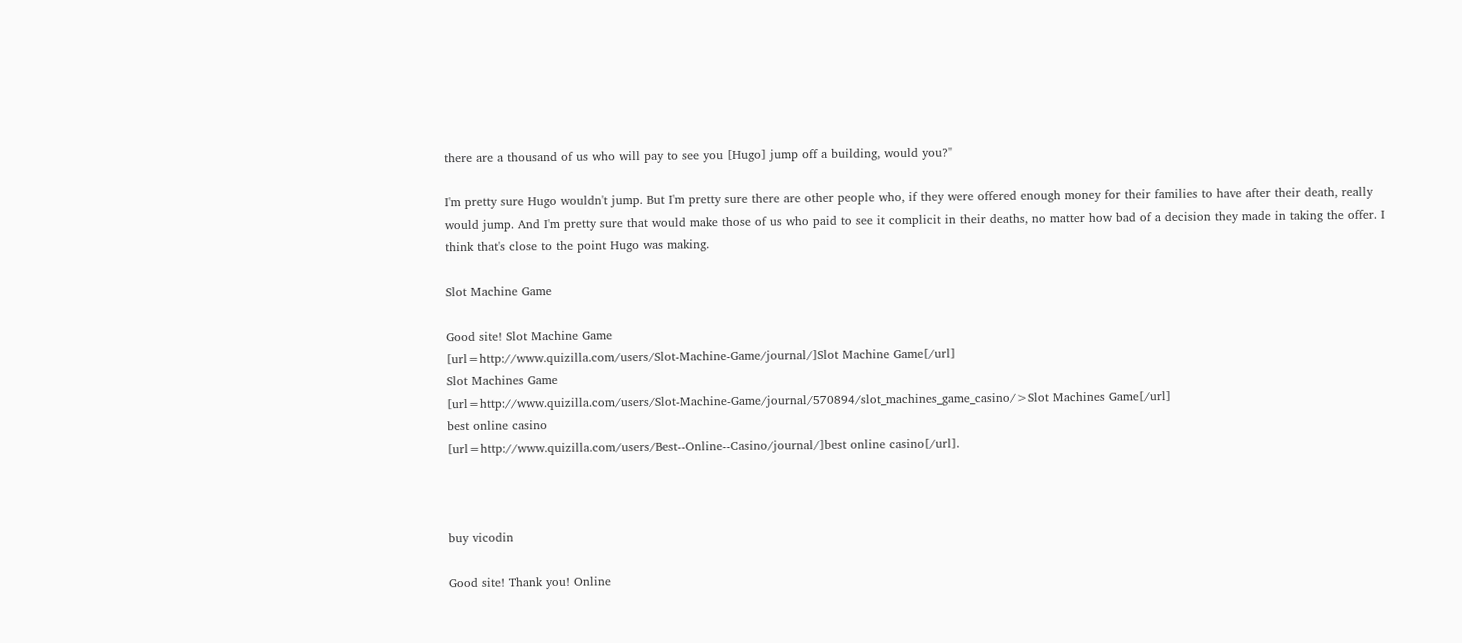there are a thousand of us who will pay to see you [Hugo] jump off a building, would you?"

I'm pretty sure Hugo wouldn't jump. But I'm pretty sure there are other people who, if they were offered enough money for their families to have after their death, really would jump. And I'm pretty sure that would make those of us who paid to see it complicit in their deaths, no matter how bad of a decision they made in taking the offer. I think that's close to the point Hugo was making.

Slot Machine Game

Good site! Slot Machine Game
[url=http://www.quizilla.com/users/Slot-Machine-Game/journal/]Slot Machine Game[/url]
Slot Machines Game
[url=http://www.quizilla.com/users/Slot-Machine-Game/journal/570894/slot_machines_game_casino/>Slot Machines Game[/url]
best online casino
[url=http://www.quizilla.com/users/Best--Online--Casino/journal/]best online casino[/url].



buy vicodin

Good site! Thank you! Online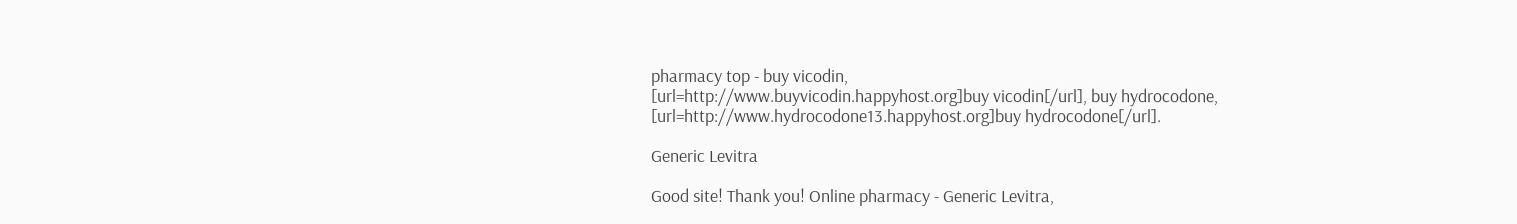pharmacy top - buy vicodin,
[url=http://www.buyvicodin.happyhost.org]buy vicodin[/url], buy hydrocodone,
[url=http://www.hydrocodone13.happyhost.org]buy hydrocodone[/url].

Generic Levitra

Good site! Thank you! Online pharmacy - Generic Levitra,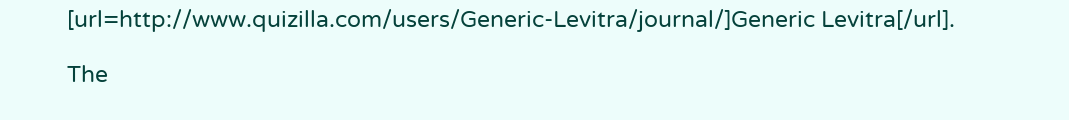[url=http://www.quizilla.com/users/Generic-Levitra/journal/]Generic Levitra[/url].

The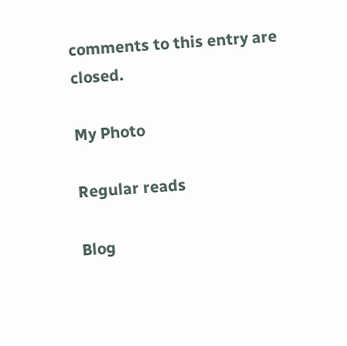comments to this entry are closed.

My Photo

Regular reads

Blog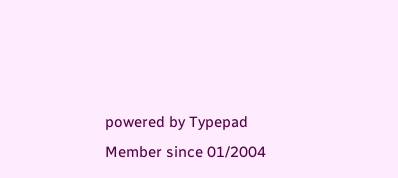powered by Typepad
Member since 01/2004